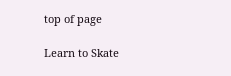top of page

Learn to Skate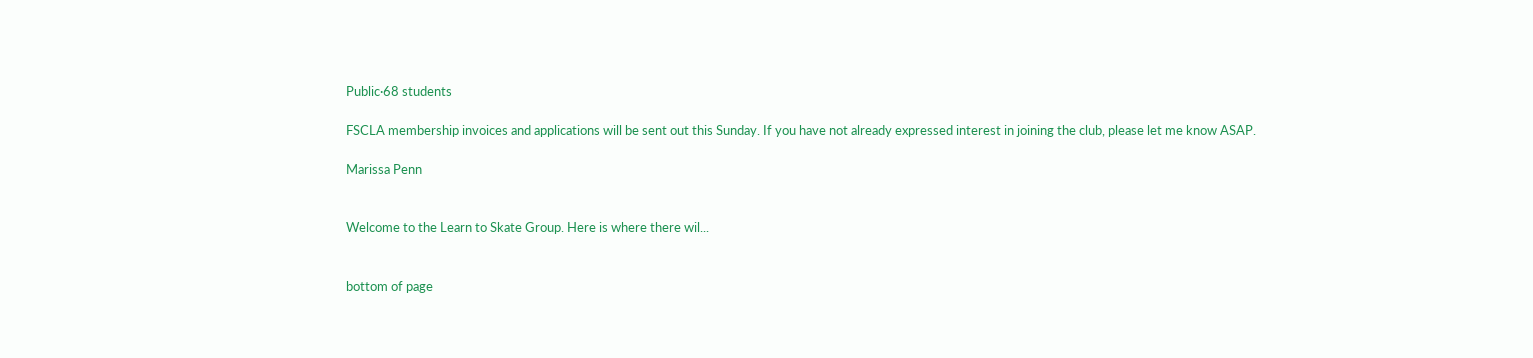Public·68 students

FSCLA membership invoices and applications will be sent out this Sunday. If you have not already expressed interest in joining the club, please let me know ASAP.

Marissa Penn


Welcome to the Learn to Skate Group. Here is where there wil...


bottom of page